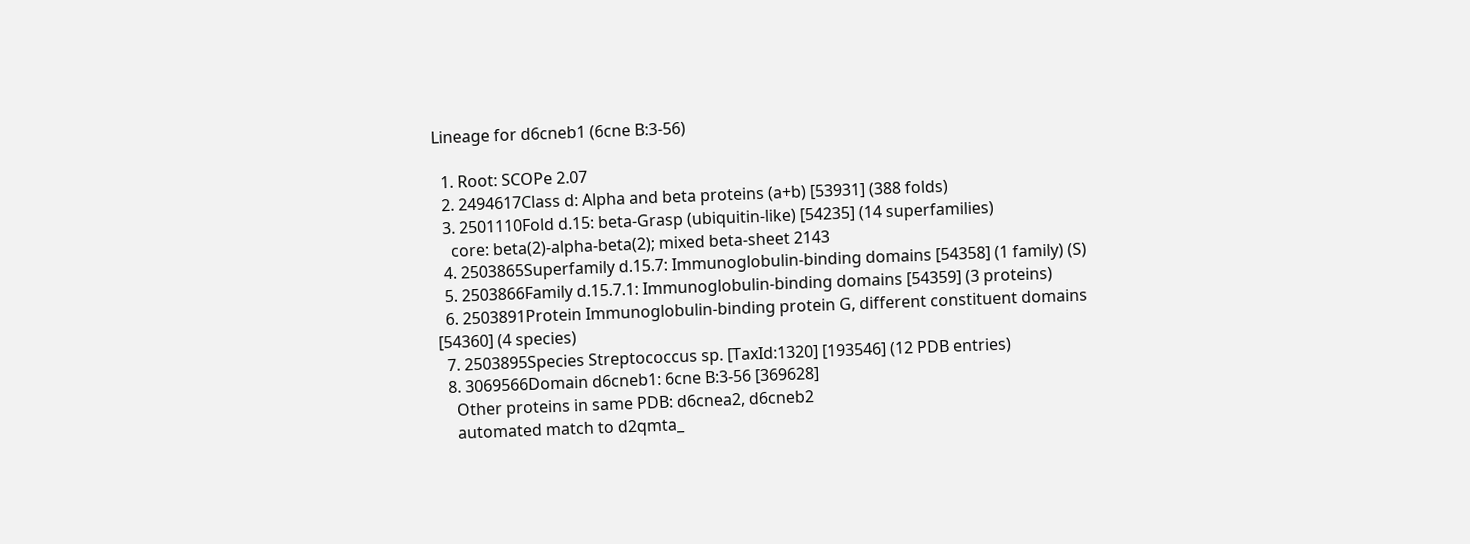Lineage for d6cneb1 (6cne B:3-56)

  1. Root: SCOPe 2.07
  2. 2494617Class d: Alpha and beta proteins (a+b) [53931] (388 folds)
  3. 2501110Fold d.15: beta-Grasp (ubiquitin-like) [54235] (14 superfamilies)
    core: beta(2)-alpha-beta(2); mixed beta-sheet 2143
  4. 2503865Superfamily d.15.7: Immunoglobulin-binding domains [54358] (1 family) (S)
  5. 2503866Family d.15.7.1: Immunoglobulin-binding domains [54359] (3 proteins)
  6. 2503891Protein Immunoglobulin-binding protein G, different constituent domains [54360] (4 species)
  7. 2503895Species Streptococcus sp. [TaxId:1320] [193546] (12 PDB entries)
  8. 3069566Domain d6cneb1: 6cne B:3-56 [369628]
    Other proteins in same PDB: d6cnea2, d6cneb2
    automated match to d2qmta_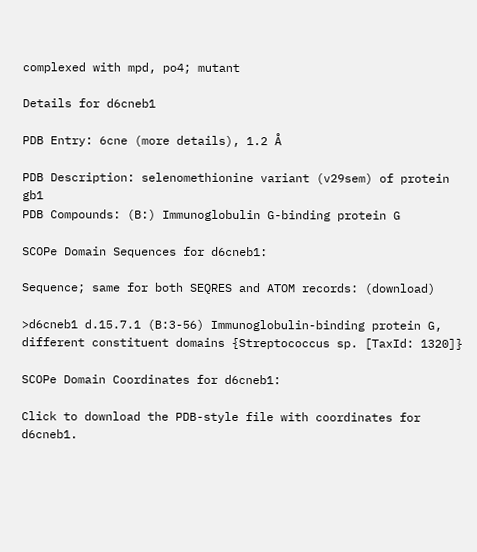complexed with mpd, po4; mutant

Details for d6cneb1

PDB Entry: 6cne (more details), 1.2 Å

PDB Description: selenomethionine variant (v29sem) of protein gb1
PDB Compounds: (B:) Immunoglobulin G-binding protein G

SCOPe Domain Sequences for d6cneb1:

Sequence; same for both SEQRES and ATOM records: (download)

>d6cneb1 d.15.7.1 (B:3-56) Immunoglobulin-binding protein G, different constituent domains {Streptococcus sp. [TaxId: 1320]}

SCOPe Domain Coordinates for d6cneb1:

Click to download the PDB-style file with coordinates for d6cneb1.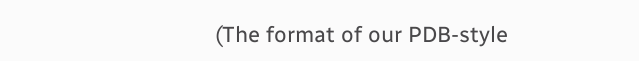(The format of our PDB-style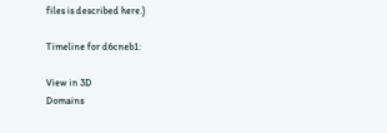files is described here.)

Timeline for d6cneb1:

View in 3D
Domains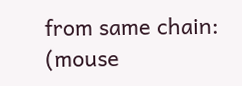from same chain:
(mouse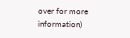over for more information)